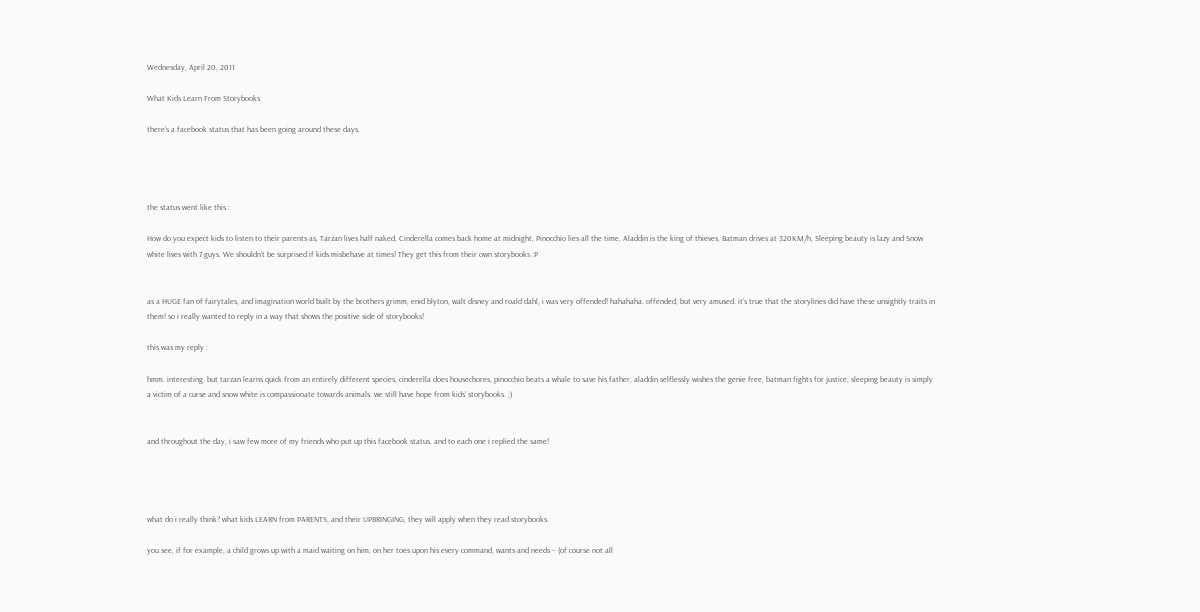Wednesday, April 20, 2011

What Kids Learn From Storybooks

there’s a facebook status that has been going around these days.




the status went like this :

How do you expect kids to listen to their parents as, Tarzan lives half naked, Cinderella comes back home at midnight, Pinocchio lies all the time, Aladdin is the king of thieves, Batman drives at 320KM/h, Sleeping beauty is lazy and Snow white lives with 7 guys. We shouldn’t be surprised if kids misbehave at times! They get this from their own storybooks :P


as a HUGE fan of fairytales, and imagination world built by the brothers grimm, enid blyton, walt disney and roald dahl, i was very offended! hahahaha. offended, but very amused. it’s true that the storylines did have these unsightly traits in them! so i really wanted to reply in a way that shows the positive side of storybooks!

this was my reply :

hmm. interesting. but tarzan learns quick from an entirely different species, cinderella does housechores, pinocchio beats a whale to save his father, aladdin selflessly wishes the genie free, batman fights for justice, sleeping beauty is simply a victim of a curse and snow white is compassionate towards animals. we still have hope from kids' storybooks. ;)


and throughout the day, i saw few more of my friends who put up this facebook status. and to each one i replied the same!




what do i really think? what kids LEARN from PARENTS, and their UPBRINGING, they will apply when they read storybooks.

you see, if for example, a child grows up with a maid waiting on him, on her toes upon his every command, wants and needs – (of course not all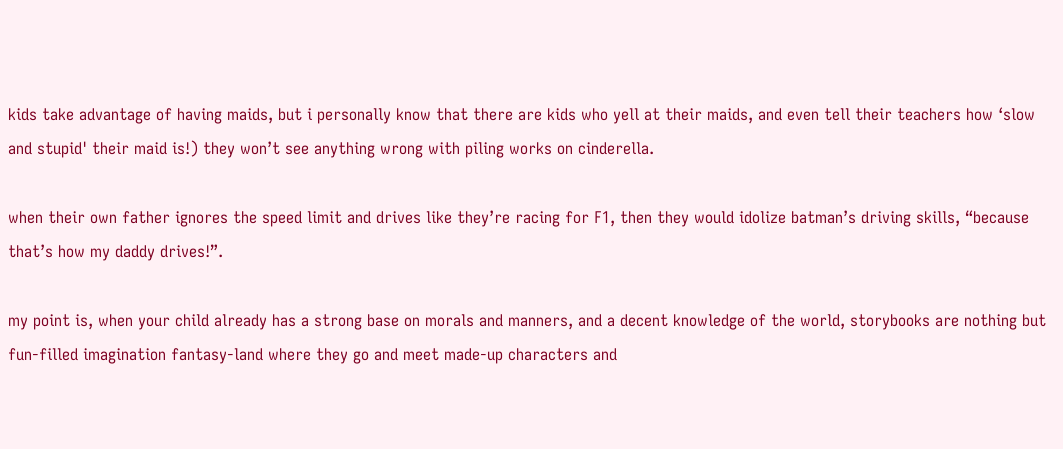kids take advantage of having maids, but i personally know that there are kids who yell at their maids, and even tell their teachers how ‘slow and stupid' their maid is!) they won’t see anything wrong with piling works on cinderella.

when their own father ignores the speed limit and drives like they’re racing for F1, then they would idolize batman’s driving skills, “because that’s how my daddy drives!”.

my point is, when your child already has a strong base on morals and manners, and a decent knowledge of the world, storybooks are nothing but fun-filled imagination fantasy-land where they go and meet made-up characters and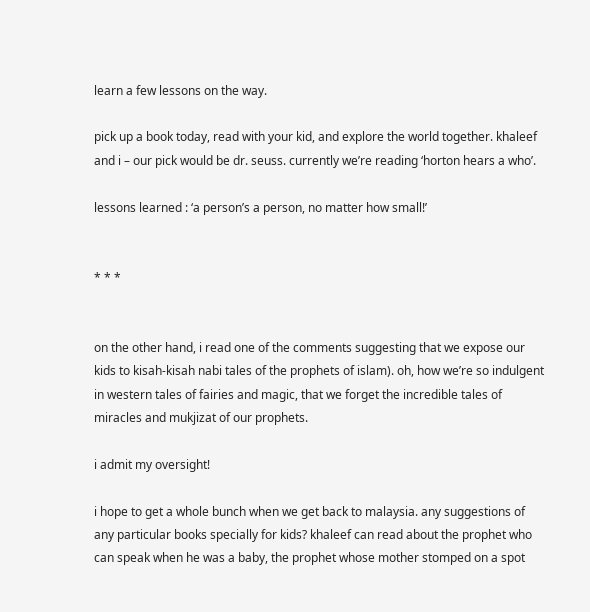learn a few lessons on the way.

pick up a book today, read with your kid, and explore the world together. khaleef and i – our pick would be dr. seuss. currently we’re reading ‘horton hears a who’.

lessons learned : ‘a person’s a person, no matter how small!’


* * *


on the other hand, i read one of the comments suggesting that we expose our kids to kisah-kisah nabi tales of the prophets of islam). oh, how we’re so indulgent in western tales of fairies and magic, that we forget the incredible tales of miracles and mukjizat of our prophets.

i admit my oversight!

i hope to get a whole bunch when we get back to malaysia. any suggestions of any particular books specially for kids? khaleef can read about the prophet who can speak when he was a baby, the prophet whose mother stomped on a spot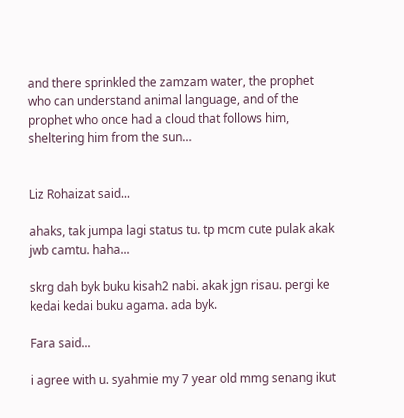and there sprinkled the zamzam water, the prophet who can understand animal language, and of the prophet who once had a cloud that follows him, sheltering him from the sun…


Liz Rohaizat said...

ahaks, tak jumpa lagi status tu. tp mcm cute pulak akak jwb camtu. haha...

skrg dah byk buku kisah2 nabi. akak jgn risau. pergi ke kedai kedai buku agama. ada byk.

Fara said...

i agree with u. syahmie my 7 year old mmg senang ikut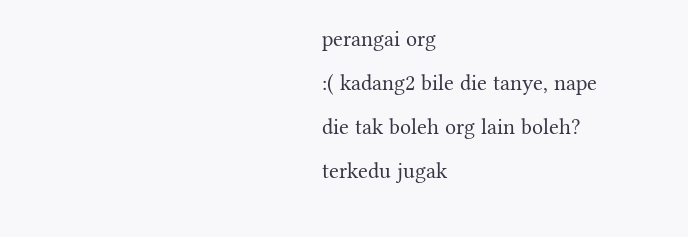perangai org
:( kadang2 bile die tanye, nape die tak boleh org lain boleh? terkedu jugak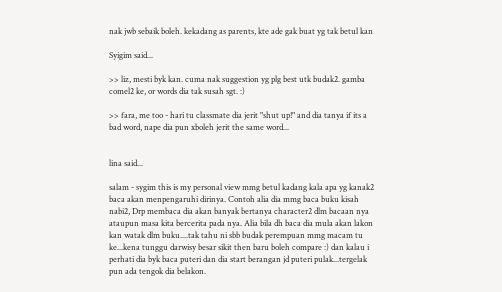nak jwb sebaik boleh. kekadang as parents, kte ade gak buat yg tak betul kan

Syigim said...

>> liz, mesti byk kan. cuma nak suggestion yg plg best utk budak2. gamba comel2 ke, or words dia tak susah sgt. :)

>> fara, me too - hari tu classmate dia jerit "shut up!" and dia tanya if its a bad word, nape dia pun xboleh jerit the same word...


lina said...

salam - sygim this is my personal view mmg betul kadang kala apa yg kanak2 baca akan menpengaruhi dirinya. Contoh alia dia mmg baca buku kisah nabi2, Drp membaca dia akan banyak bertanya character2 dlm bacaan nya ataupun masa kita bercerita pada nya. Alia bila dh baca dia mula akan lakon kan watak dlm buku....tak tahu ni sbb budak perempuan mmg macam tu ke...kena tunggu darwisy besar sikit then baru boleh compare :) dan kalau i perhati dia byk baca puteri dan dia start berangan jd puteri pulak...tergelak pun ada tengok dia belakon.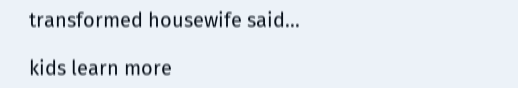transformed housewife said...

kids learn more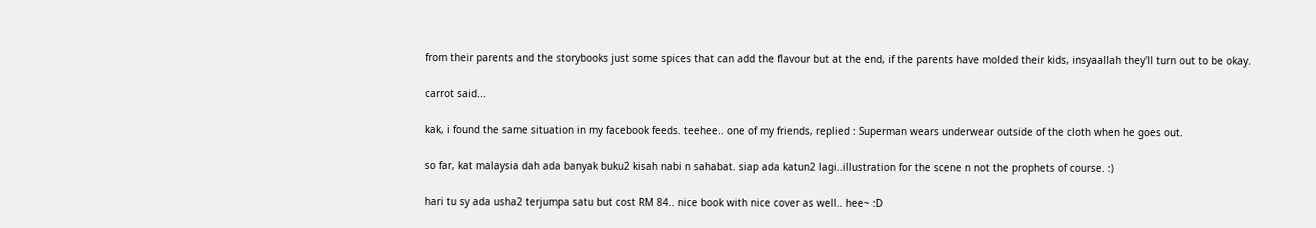from their parents and the storybooks just some spices that can add the flavour but at the end, if the parents have molded their kids, insyaallah they'll turn out to be okay.

carrot said...

kak, i found the same situation in my facebook feeds. teehee.. one of my friends, replied : Superman wears underwear outside of the cloth when he goes out.

so far, kat malaysia dah ada banyak buku2 kisah nabi n sahabat. siap ada katun2 lagi..illustration for the scene n not the prophets of course. :)

hari tu sy ada usha2 terjumpa satu but cost RM 84.. nice book with nice cover as well.. hee~ :D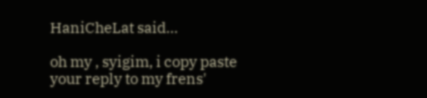HaniCheLat said...

oh my , syigim, i copy paste your reply to my frens'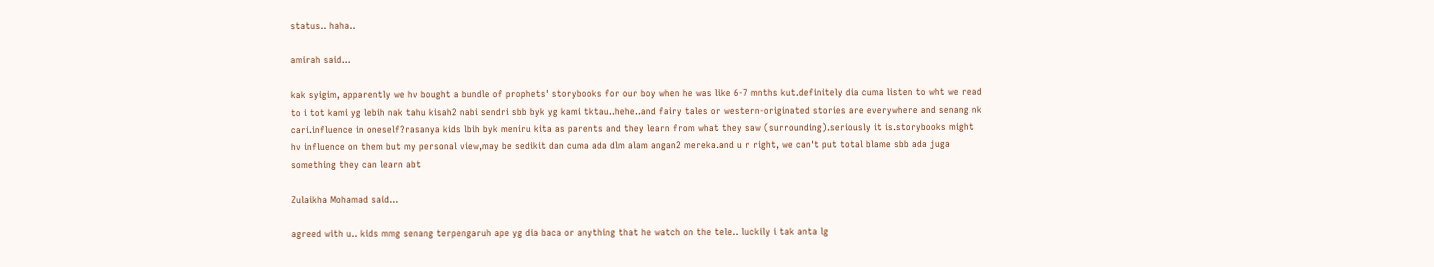status.. haha..

amirah said...

kak syigim, apparently we hv bought a bundle of prophets' storybooks for our boy when he was like 6-7 mnths kut.definitely dia cuma listen to wht we read to i tot kami yg lebih nak tahu kisah2 nabi sendri sbb byk yg kami tktau..hehe..and fairy tales or western-originated stories are everywhere and senang nk cari.influence in oneself?rasanya kids lbih byk meniru kita as parents and they learn from what they saw (surrounding).seriously it is.storybooks might hv influence on them but my personal view,may be sedikit dan cuma ada dlm alam angan2 mereka.and u r right, we can't put total blame sbb ada juga something they can learn abt

Zulaikha Mohamad said...

agreed with u.. kids mmg senang terpengaruh ape yg dia baca or anything that he watch on the tele.. luckily i tak anta lg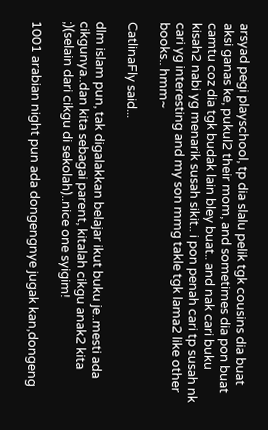arsyad pegi playschool, tp dia slalu pelik tgk cousins dia buat aksi ganas ke, pukul2 their mom, and sometimes dia pon buat camtu coz dia tgk budak lain bley buat.. and nak cari buku kisah2 nabi yg menarik susah sikit.. i pon penah cari tp susah nk cari yg interesting and my son mmg takle tgk lama2 like other books.. hmm~

CatlinaFly said...

dlm islam pun, tak digalakkan belajar ikut buku je..mesti ada cikgunya..dan kita sebagai parent, kitalah cikgu anak2 kita ;)(selain dari cikgu di sekolah)..nice one syigim!

1001 arabian night pun ada dongengnye jugak kan,dongeng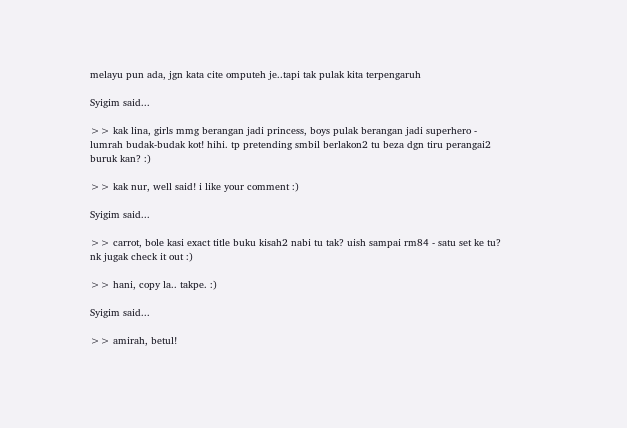melayu pun ada, jgn kata cite omputeh je..tapi tak pulak kita terpengaruh

Syigim said...

>> kak lina, girls mmg berangan jadi princess, boys pulak berangan jadi superhero - lumrah budak-budak kot! hihi. tp pretending smbil berlakon2 tu beza dgn tiru perangai2 buruk kan? :)

>> kak nur, well said! i like your comment :)

Syigim said...

>> carrot, bole kasi exact title buku kisah2 nabi tu tak? uish sampai rm84 - satu set ke tu? nk jugak check it out :)

>> hani, copy la.. takpe. :)

Syigim said...

>> amirah, betul!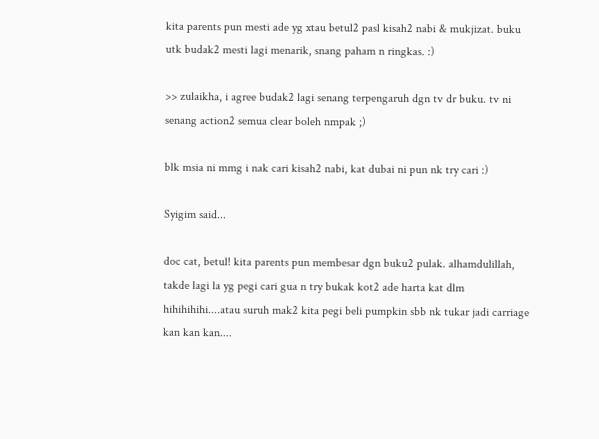kita parents pun mesti ade yg xtau betul2 pasl kisah2 nabi & mukjizat. buku utk budak2 mesti lagi menarik, snang paham n ringkas. :)

>> zulaikha, i agree budak2 lagi senang terpengaruh dgn tv dr buku. tv ni senang action2 semua clear boleh nmpak ;)

blk msia ni mmg i nak cari kisah2 nabi, kat dubai ni pun nk try cari :)

Syigim said...

doc cat, betul! kita parents pun membesar dgn buku2 pulak. alhamdulillah, takde lagi la yg pegi cari gua n try bukak kot2 ade harta kat dlm hihihihihi....atau suruh mak2 kita pegi beli pumpkin sbb nk tukar jadi carriage kan kan kan....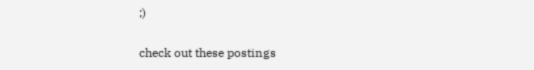;)

check out these postings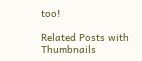too!

Related Posts with Thumbnails